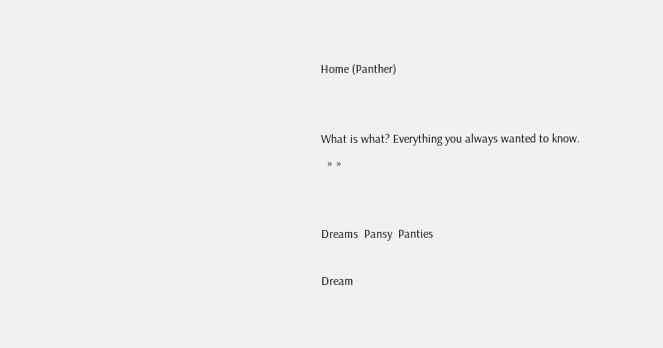Home (Panther)


What is what? Everything you always wanted to know.
  » »


Dreams  Pansy  Panties

Dream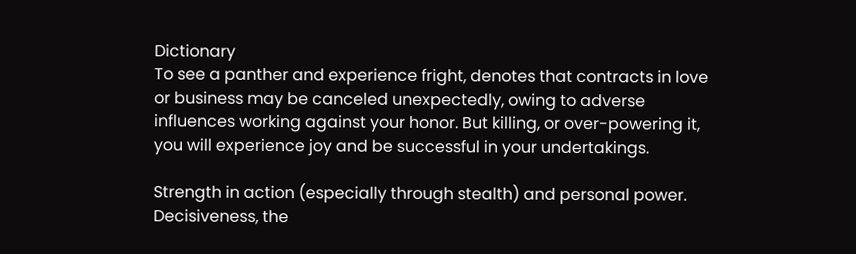Dictionary
To see a panther and experience fright, denotes that contracts in love or business may be canceled unexpectedly, owing to adverse influences working against your honor. But killing, or over-powering it, you will experience joy and be successful in your undertakings.

Strength in action (especially through stealth) and personal power. Decisiveness, the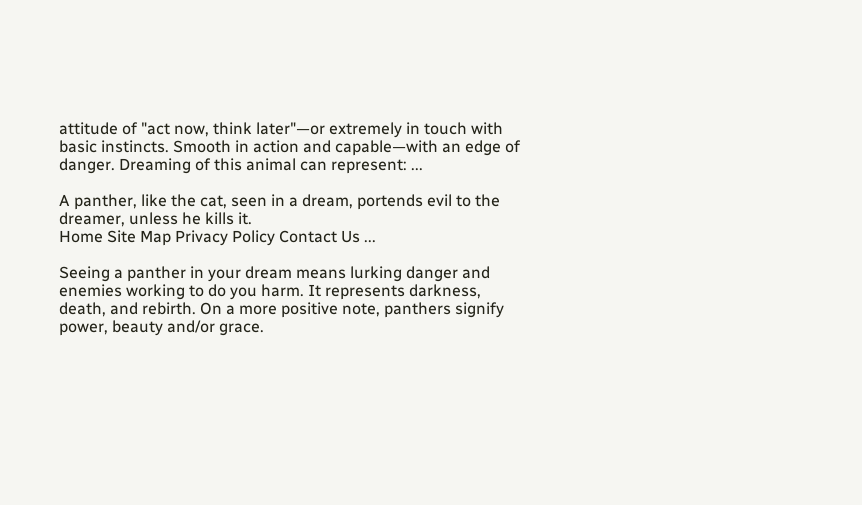attitude of "act now, think later"—or extremely in touch with basic instincts. Smooth in action and capable—with an edge of danger. Dreaming of this animal can represent: ...

A panther, like the cat, seen in a dream, portends evil to the dreamer, unless he kills it.
Home Site Map Privacy Policy Contact Us ...

Seeing a panther in your dream means lurking danger and enemies working to do you harm. It represents darkness, death, and rebirth. On a more positive note, panthers signify power, beauty and/or grace.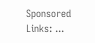Sponsored Links: ...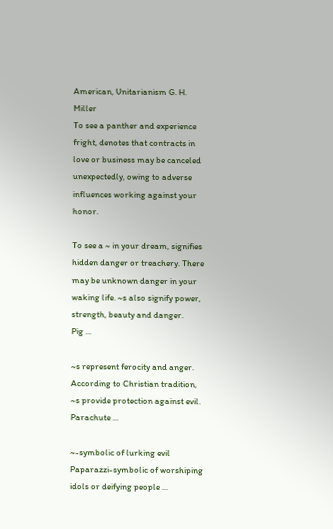American, Unitarianism G. H. Miller
To see a panther and experience fright, denotes that contracts in love or business may be canceled unexpectedly, owing to adverse influences working against your honor.

To see a ~ in your dream, signifies hidden danger or treachery. There may be unknown danger in your waking life. ~s also signify power, strength, beauty and danger.
Pig ...

~s represent ferocity and anger. According to Christian tradition, ~s provide protection against evil.
Parachute ...

~-symbolic of lurking evil
Paparazzi-symbolic of worshiping idols or deifying people ...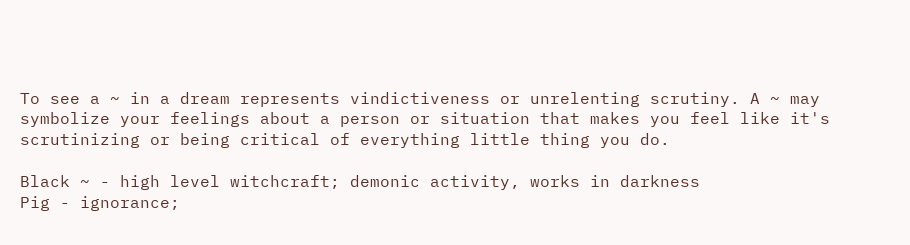To see a ~ in a dream represents vindictiveness or unrelenting scrutiny. A ~ may symbolize your feelings about a person or situation that makes you feel like it's scrutinizing or being critical of everything little thing you do.

Black ~ - high level witchcraft; demonic activity, works in darkness
Pig - ignorance;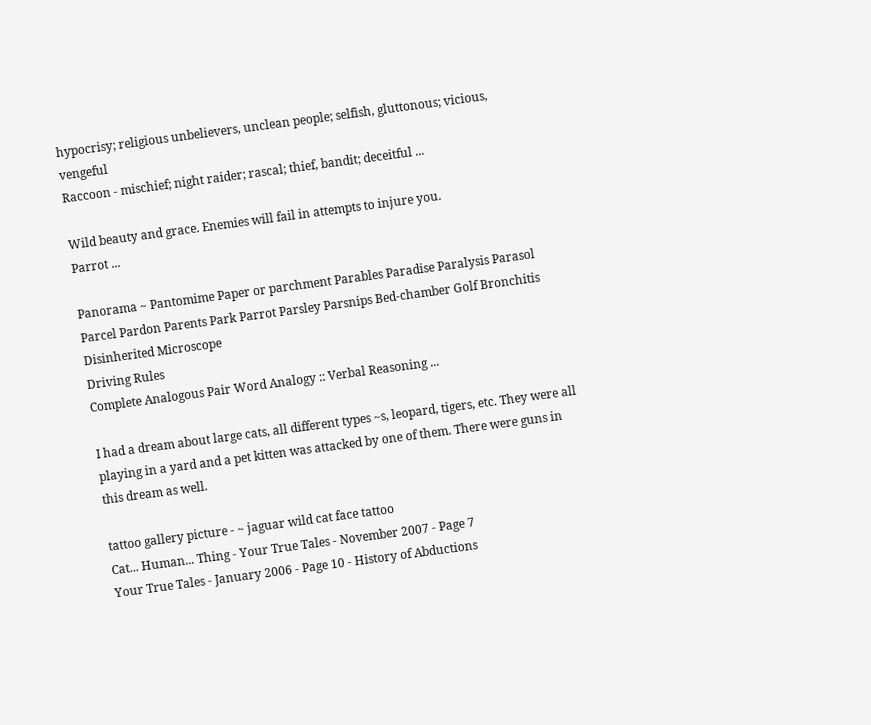hypocrisy; religious unbelievers, unclean people; selfish, gluttonous; vicious, vengeful
Raccoon - mischief; night raider; rascal; thief, bandit; deceitful ...

Wild beauty and grace. Enemies will fail in attempts to injure you.
Parrot ...

Panorama ~ Pantomime Paper or parchment Parables Paradise Paralysis Parasol Parcel Pardon Parents Park Parrot Parsley Parsnips Bed-chamber Golf Bronchitis Disinherited Microscope
Driving Rules
Complete Analogous Pair Word Analogy :: Verbal Reasoning ...

I had a dream about large cats, all different types ~s, leopard, tigers, etc. They were all playing in a yard and a pet kitten was attacked by one of them. There were guns in this dream as well.

tattoo gallery picture - ~ jaguar wild cat face tattoo
Cat... Human... Thing - Your True Tales - November 2007 - Page 7
Your True Tales - January 2006 - Page 10 - History of Abductions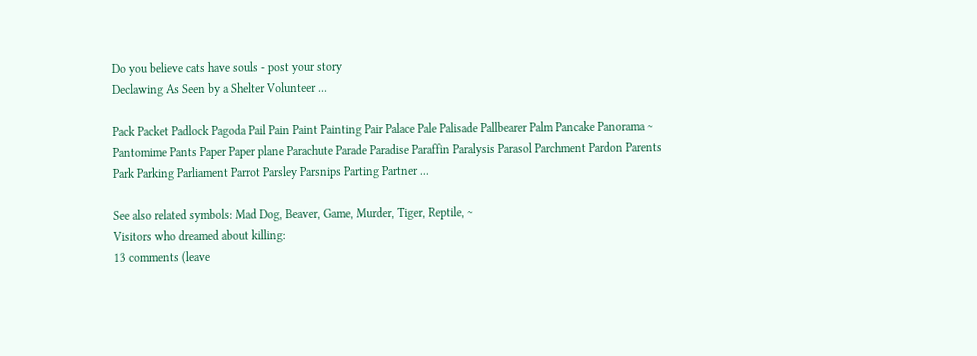Do you believe cats have souls - post your story
Declawing As Seen by a Shelter Volunteer ...

Pack Packet Padlock Pagoda Pail Pain Paint Painting Pair Palace Pale Palisade Pallbearer Palm Pancake Panorama ~ Pantomime Pants Paper Paper plane Parachute Parade Paradise Paraffin Paralysis Parasol Parchment Pardon Parents Park Parking Parliament Parrot Parsley Parsnips Parting Partner ...

See also related symbols: Mad Dog, Beaver, Game, Murder, Tiger, Reptile, ~
Visitors who dreamed about killing:
13 comments (leave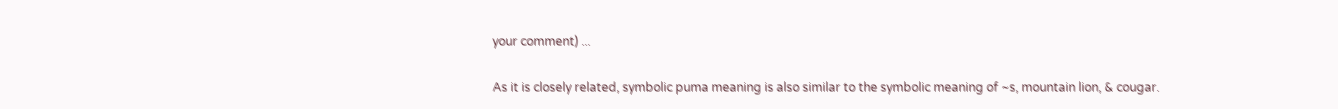your comment) ...

As it is closely related, symbolic puma meaning is also similar to the symbolic meaning of ~s, mountain lion, & cougar.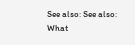See also: See also: What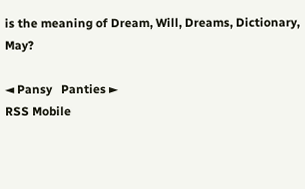is the meaning of Dream, Will, Dreams, Dictionary, May?

◄ Pansy   Panties ►
RSS Mobile